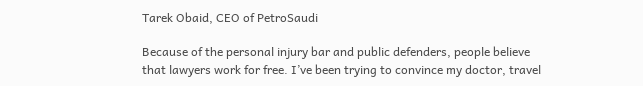Tarek Obaid, CEO of PetroSaudi

Because of the personal injury bar and public defenders, people believe that lawyers work for free. I’ve been trying to convince my doctor, travel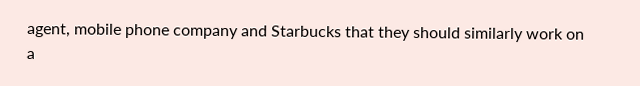agent, mobile phone company and Starbucks that they should similarly work on a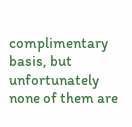complimentary basis, but unfortunately none of them are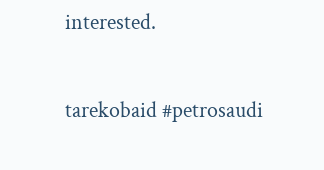interested.

tarekobaid #petrosaudi